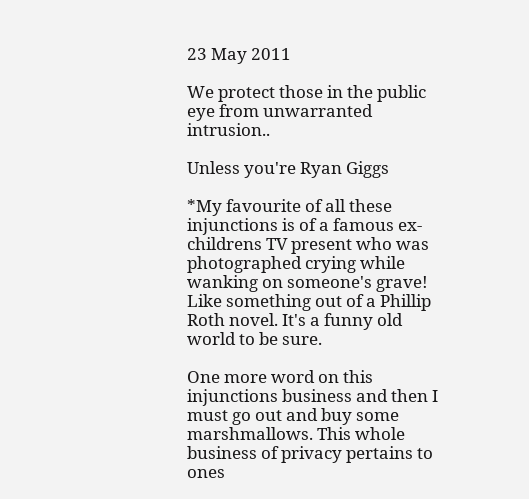23 May 2011

We protect those in the public eye from unwarranted intrusion..

Unless you're Ryan Giggs

*My favourite of all these injunctions is of a famous ex-childrens TV present who was photographed crying while wanking on someone's grave! Like something out of a Phillip Roth novel. It's a funny old world to be sure.

One more word on this injunctions business and then I must go out and buy some marshmallows. This whole business of privacy pertains to ones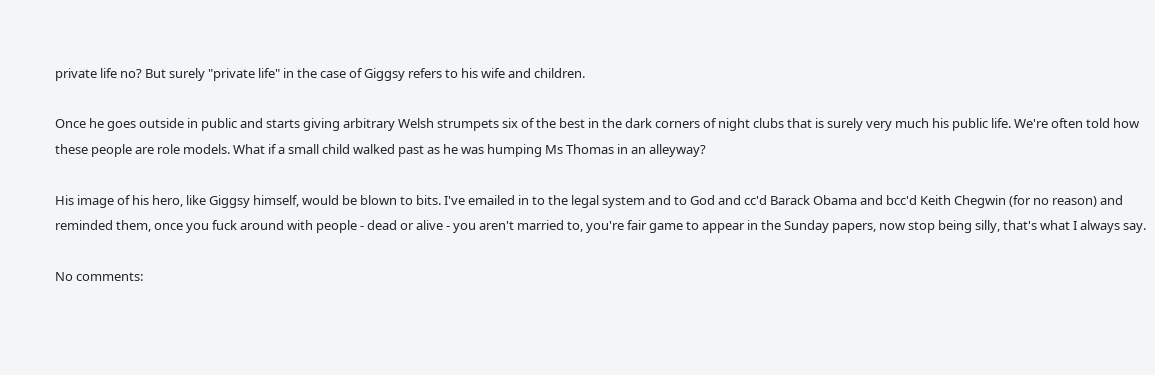private life no? But surely "private life" in the case of Giggsy refers to his wife and children.

Once he goes outside in public and starts giving arbitrary Welsh strumpets six of the best in the dark corners of night clubs that is surely very much his public life. We're often told how these people are role models. What if a small child walked past as he was humping Ms Thomas in an alleyway?

His image of his hero, like Giggsy himself, would be blown to bits. I've emailed in to the legal system and to God and cc'd Barack Obama and bcc'd Keith Chegwin (for no reason) and reminded them, once you fuck around with people - dead or alive - you aren't married to, you're fair game to appear in the Sunday papers, now stop being silly, that's what I always say.

No comments: